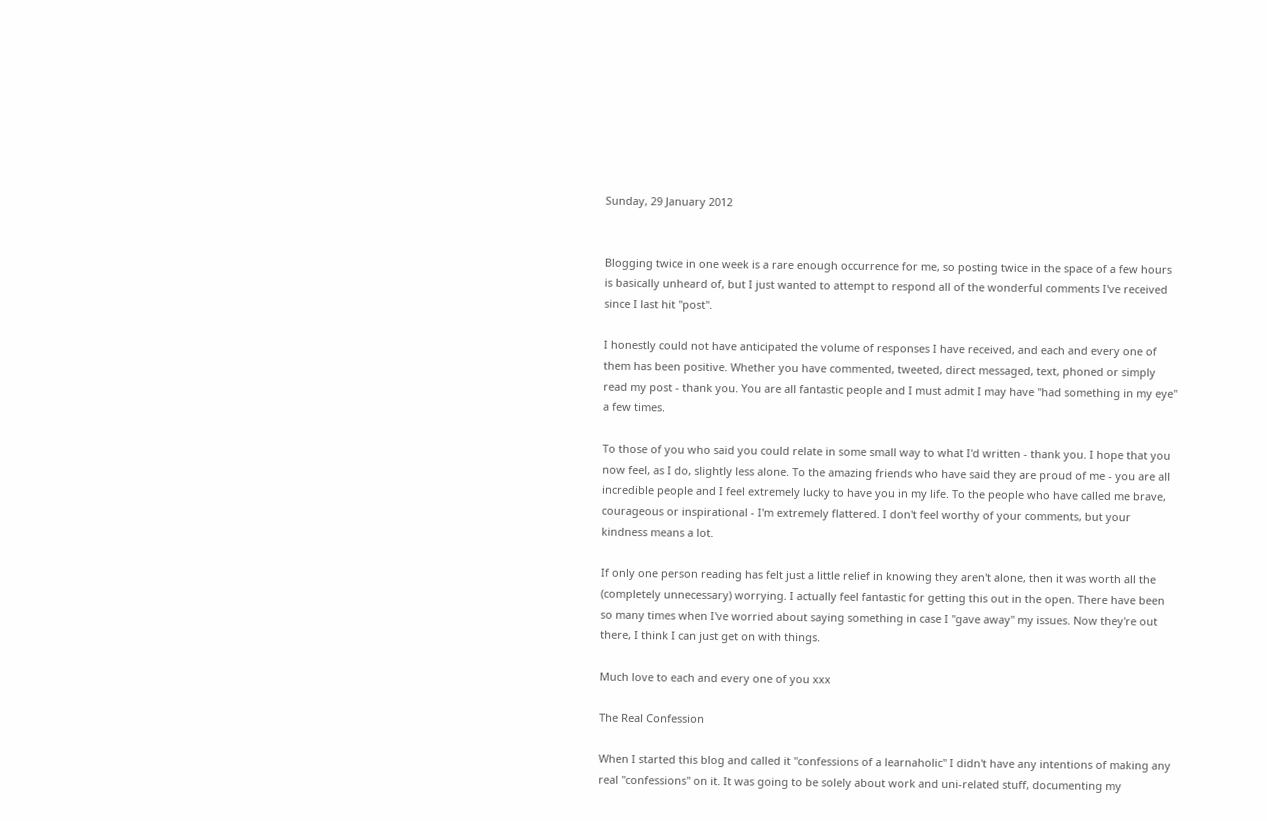Sunday, 29 January 2012


Blogging twice in one week is a rare enough occurrence for me, so posting twice in the space of a few hours is basically unheard of, but I just wanted to attempt to respond all of the wonderful comments I've received since I last hit "post".

I honestly could not have anticipated the volume of responses I have received, and each and every one of them has been positive. Whether you have commented, tweeted, direct messaged, text, phoned or simply read my post - thank you. You are all fantastic people and I must admit I may have "had something in my eye" a few times.

To those of you who said you could relate in some small way to what I'd written - thank you. I hope that you now feel, as I do, slightly less alone. To the amazing friends who have said they are proud of me - you are all incredible people and I feel extremely lucky to have you in my life. To the people who have called me brave, courageous or inspirational - I'm extremely flattered. I don't feel worthy of your comments, but your kindness means a lot.

If only one person reading has felt just a little relief in knowing they aren't alone, then it was worth all the (completely unnecessary) worrying. I actually feel fantastic for getting this out in the open. There have been so many times when I've worried about saying something in case I "gave away" my issues. Now they're out there, I think I can just get on with things.

Much love to each and every one of you xxx

The Real Confession

When I started this blog and called it "confessions of a learnaholic" I didn't have any intentions of making any real "confessions" on it. It was going to be solely about work and uni-related stuff, documenting my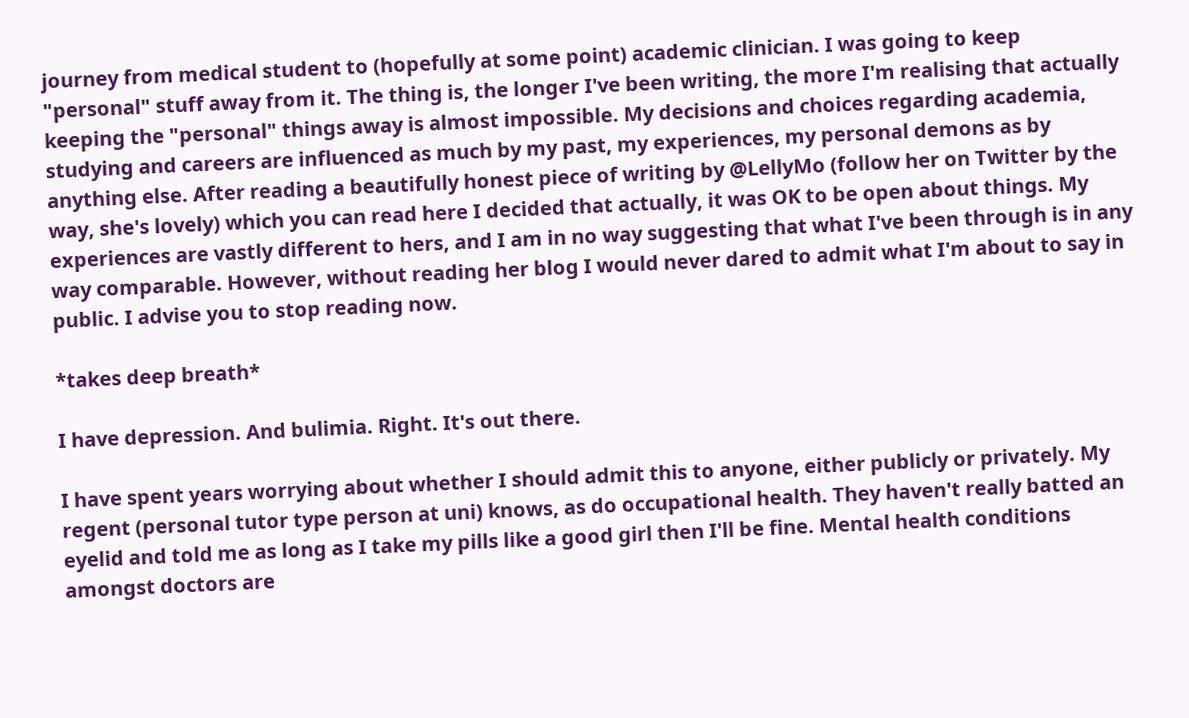journey from medical student to (hopefully at some point) academic clinician. I was going to keep "personal" stuff away from it. The thing is, the longer I've been writing, the more I'm realising that actually keeping the "personal" things away is almost impossible. My decisions and choices regarding academia, studying and careers are influenced as much by my past, my experiences, my personal demons as by anything else. After reading a beautifully honest piece of writing by @LellyMo (follow her on Twitter by the way, she's lovely) which you can read here I decided that actually, it was OK to be open about things. My experiences are vastly different to hers, and I am in no way suggesting that what I've been through is in any way comparable. However, without reading her blog I would never dared to admit what I'm about to say in public. I advise you to stop reading now.

*takes deep breath*

I have depression. And bulimia. Right. It's out there.

I have spent years worrying about whether I should admit this to anyone, either publicly or privately. My regent (personal tutor type person at uni) knows, as do occupational health. They haven't really batted an eyelid and told me as long as I take my pills like a good girl then I'll be fine. Mental health conditions amongst doctors are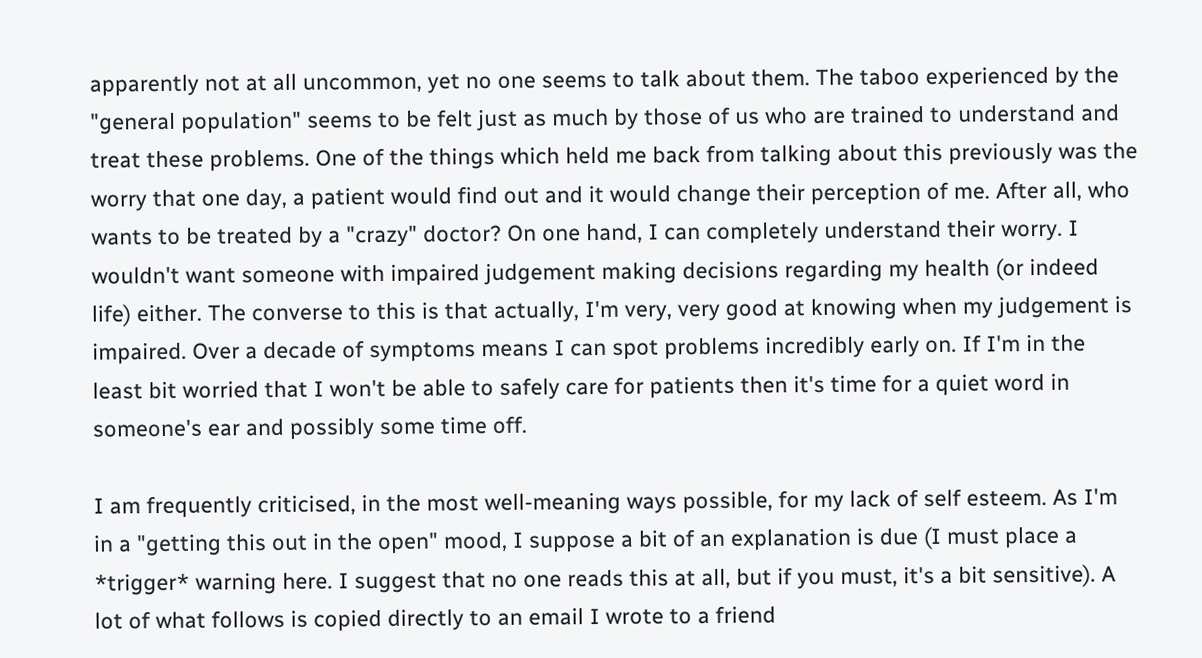apparently not at all uncommon, yet no one seems to talk about them. The taboo experienced by the "general population" seems to be felt just as much by those of us who are trained to understand and treat these problems. One of the things which held me back from talking about this previously was the worry that one day, a patient would find out and it would change their perception of me. After all, who wants to be treated by a "crazy" doctor? On one hand, I can completely understand their worry. I wouldn't want someone with impaired judgement making decisions regarding my health (or indeed life) either. The converse to this is that actually, I'm very, very good at knowing when my judgement is impaired. Over a decade of symptoms means I can spot problems incredibly early on. If I'm in the least bit worried that I won't be able to safely care for patients then it's time for a quiet word in someone's ear and possibly some time off.

I am frequently criticised, in the most well-meaning ways possible, for my lack of self esteem. As I'm in a "getting this out in the open" mood, I suppose a bit of an explanation is due (I must place a *trigger* warning here. I suggest that no one reads this at all, but if you must, it's a bit sensitive). A lot of what follows is copied directly to an email I wrote to a friend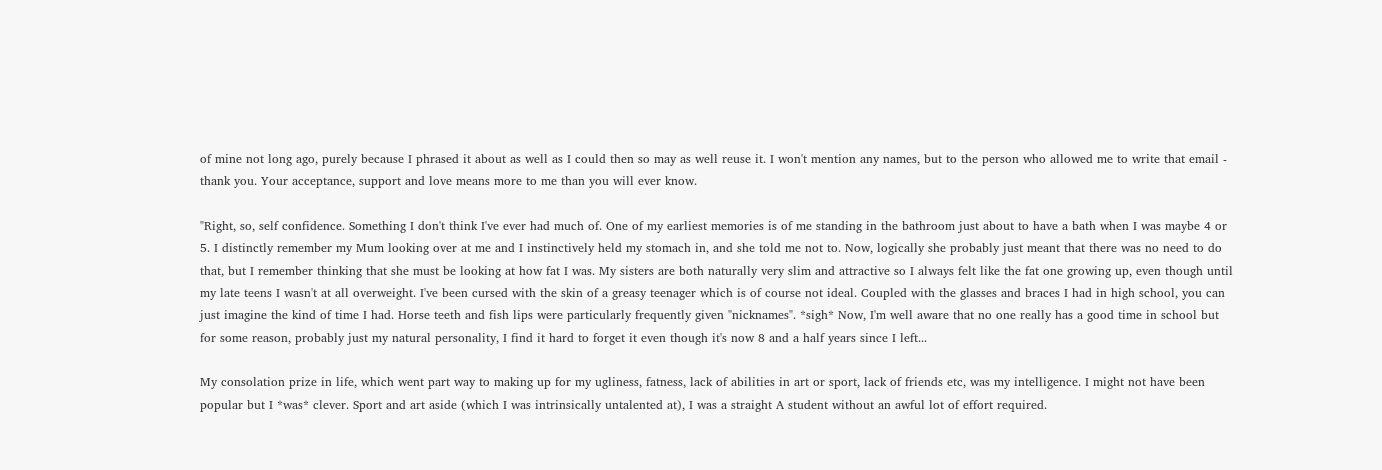of mine not long ago, purely because I phrased it about as well as I could then so may as well reuse it. I won't mention any names, but to the person who allowed me to write that email - thank you. Your acceptance, support and love means more to me than you will ever know.

"Right, so, self confidence. Something I don't think I've ever had much of. One of my earliest memories is of me standing in the bathroom just about to have a bath when I was maybe 4 or 5. I distinctly remember my Mum looking over at me and I instinctively held my stomach in, and she told me not to. Now, logically she probably just meant that there was no need to do that, but I remember thinking that she must be looking at how fat I was. My sisters are both naturally very slim and attractive so I always felt like the fat one growing up, even though until my late teens I wasn't at all overweight. I've been cursed with the skin of a greasy teenager which is of course not ideal. Coupled with the glasses and braces I had in high school, you can just imagine the kind of time I had. Horse teeth and fish lips were particularly frequently given "nicknames". *sigh* Now, I'm well aware that no one really has a good time in school but for some reason, probably just my natural personality, I find it hard to forget it even though it's now 8 and a half years since I left...

My consolation prize in life, which went part way to making up for my ugliness, fatness, lack of abilities in art or sport, lack of friends etc, was my intelligence. I might not have been popular but I *was* clever. Sport and art aside (which I was intrinsically untalented at), I was a straight A student without an awful lot of effort required.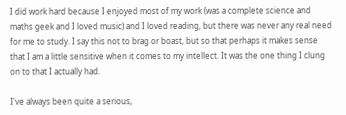I did work hard because I enjoyed most of my work (was a complete science and maths geek and I loved music) and I loved reading, but there was never any real need for me to study. I say this not to brag or boast, but so that perhaps it makes sense that I am a little sensitive when it comes to my intellect. It was the one thing I clung on to that I actually had.

I've always been quite a serious,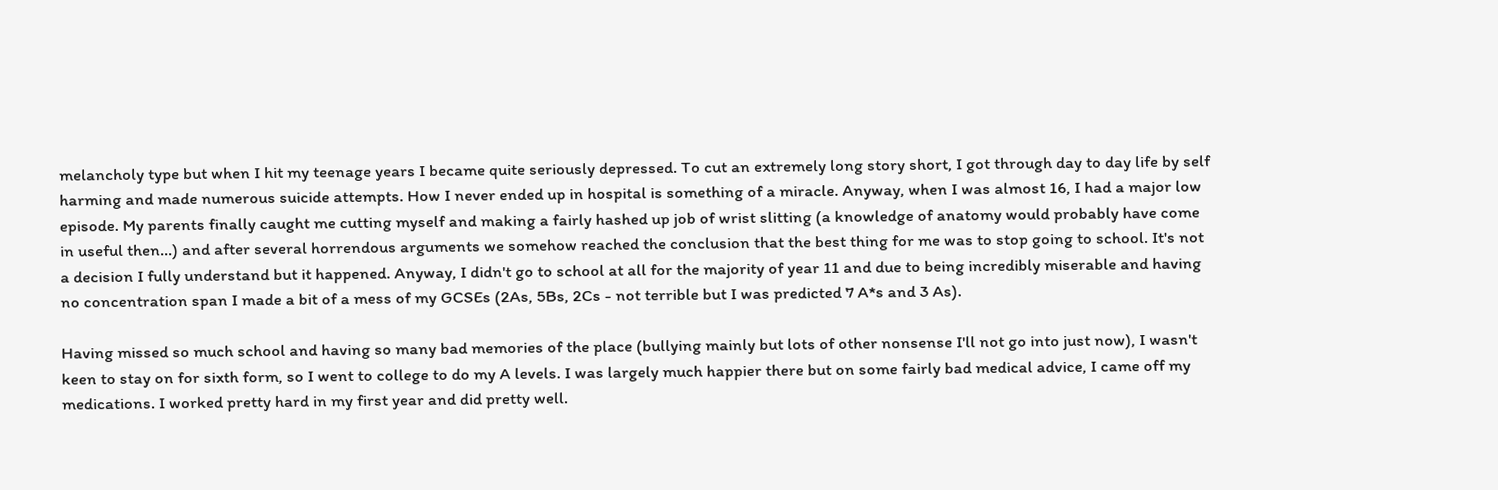melancholy type but when I hit my teenage years I became quite seriously depressed. To cut an extremely long story short, I got through day to day life by self harming and made numerous suicide attempts. How I never ended up in hospital is something of a miracle. Anyway, when I was almost 16, I had a major low episode. My parents finally caught me cutting myself and making a fairly hashed up job of wrist slitting (a knowledge of anatomy would probably have come in useful then...) and after several horrendous arguments we somehow reached the conclusion that the best thing for me was to stop going to school. It's not a decision I fully understand but it happened. Anyway, I didn't go to school at all for the majority of year 11 and due to being incredibly miserable and having no concentration span I made a bit of a mess of my GCSEs (2As, 5Bs, 2Cs - not terrible but I was predicted 7 A*s and 3 As).

Having missed so much school and having so many bad memories of the place (bullying mainly but lots of other nonsense I'll not go into just now), I wasn't keen to stay on for sixth form, so I went to college to do my A levels. I was largely much happier there but on some fairly bad medical advice, I came off my medications. I worked pretty hard in my first year and did pretty well.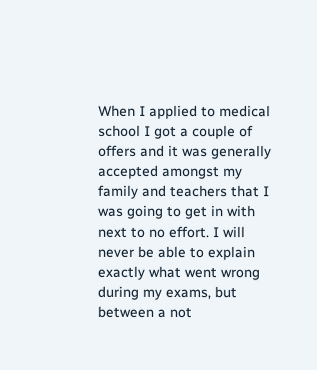When I applied to medical school I got a couple of offers and it was generally accepted amongst my family and teachers that I was going to get in with next to no effort. I will never be able to explain exactly what went wrong during my exams, but between a not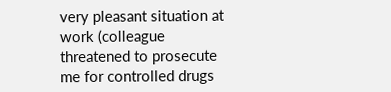very pleasant situation at work (colleague threatened to prosecute me for controlled drugs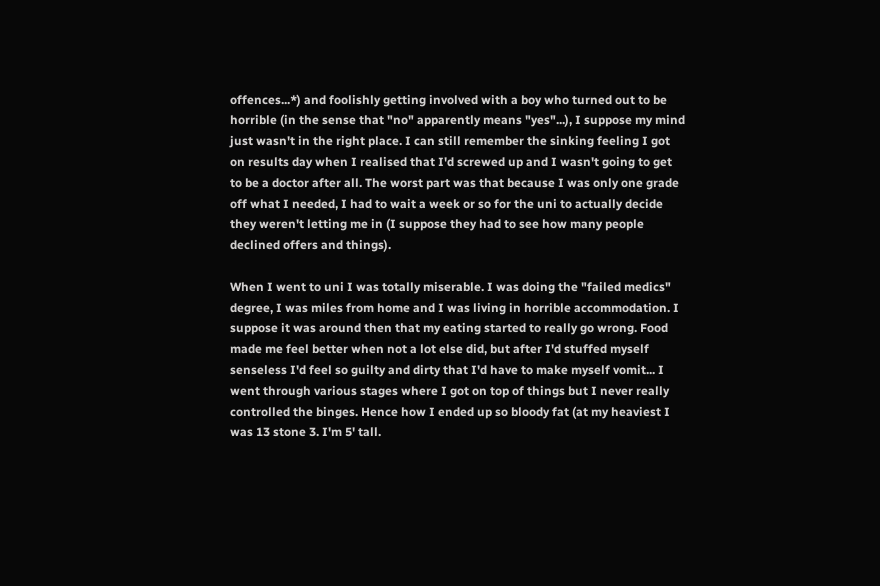offences...*) and foolishly getting involved with a boy who turned out to be horrible (in the sense that "no" apparently means "yes"...), I suppose my mind just wasn't in the right place. I can still remember the sinking feeling I got on results day when I realised that I'd screwed up and I wasn't going to get to be a doctor after all. The worst part was that because I was only one grade off what I needed, I had to wait a week or so for the uni to actually decide they weren't letting me in (I suppose they had to see how many people declined offers and things).

When I went to uni I was totally miserable. I was doing the "failed medics" degree, I was miles from home and I was living in horrible accommodation. I suppose it was around then that my eating started to really go wrong. Food made me feel better when not a lot else did, but after I'd stuffed myself senseless I'd feel so guilty and dirty that I'd have to make myself vomit... I went through various stages where I got on top of things but I never really controlled the binges. Hence how I ended up so bloody fat (at my heaviest I was 13 stone 3. I'm 5' tall.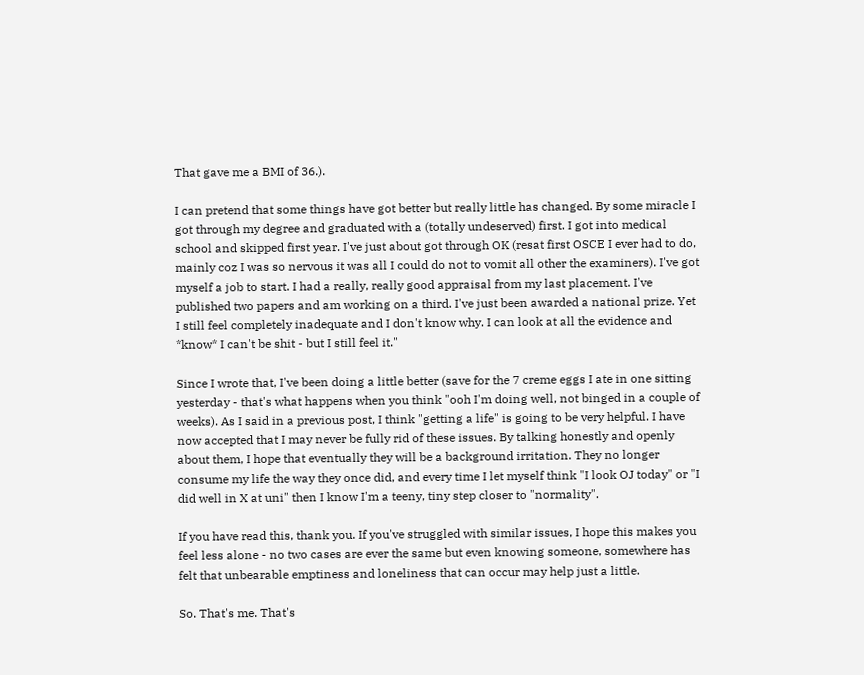That gave me a BMI of 36.).

I can pretend that some things have got better but really little has changed. By some miracle I got through my degree and graduated with a (totally undeserved) first. I got into medical school and skipped first year. I've just about got through OK (resat first OSCE I ever had to do, mainly coz I was so nervous it was all I could do not to vomit all other the examiners). I've got myself a job to start. I had a really, really good appraisal from my last placement. I've published two papers and am working on a third. I've just been awarded a national prize. Yet I still feel completely inadequate and I don't know why. I can look at all the evidence and *know* I can't be shit - but I still feel it."

Since I wrote that, I've been doing a little better (save for the 7 creme eggs I ate in one sitting yesterday - that's what happens when you think "ooh I'm doing well, not binged in a couple of weeks). As I said in a previous post, I think "getting a life" is going to be very helpful. I have now accepted that I may never be fully rid of these issues. By talking honestly and openly about them, I hope that eventually they will be a background irritation. They no longer consume my life the way they once did, and every time I let myself think "I look OJ today" or "I did well in X at uni" then I know I'm a teeny, tiny step closer to "normality".

If you have read this, thank you. If you've struggled with similar issues, I hope this makes you feel less alone - no two cases are ever the same but even knowing someone, somewhere has felt that unbearable emptiness and loneliness that can occur may help just a little.

So. That's me. That's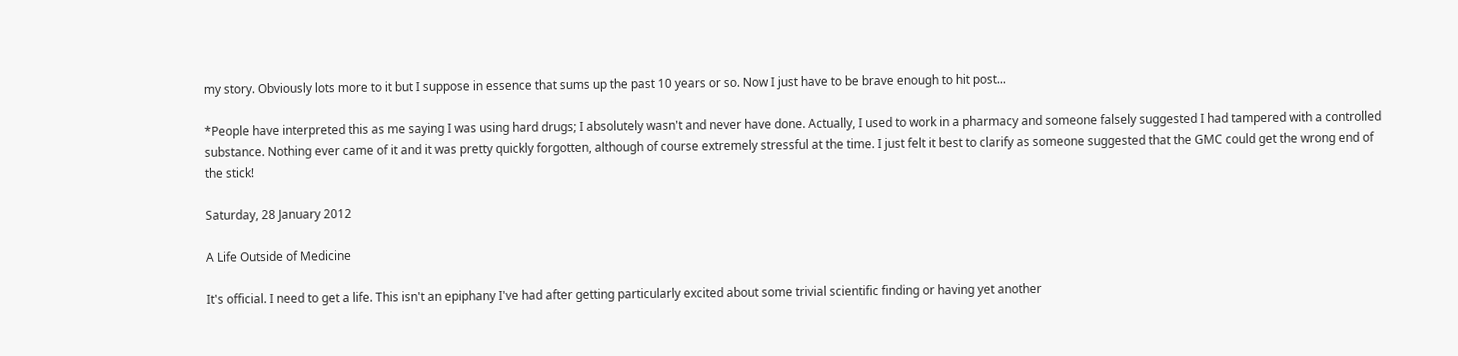my story. Obviously lots more to it but I suppose in essence that sums up the past 10 years or so. Now I just have to be brave enough to hit post...

*People have interpreted this as me saying I was using hard drugs; I absolutely wasn't and never have done. Actually, I used to work in a pharmacy and someone falsely suggested I had tampered with a controlled substance. Nothing ever came of it and it was pretty quickly forgotten, although of course extremely stressful at the time. I just felt it best to clarify as someone suggested that the GMC could get the wrong end of the stick!

Saturday, 28 January 2012

A Life Outside of Medicine

It's official. I need to get a life. This isn't an epiphany I've had after getting particularly excited about some trivial scientific finding or having yet another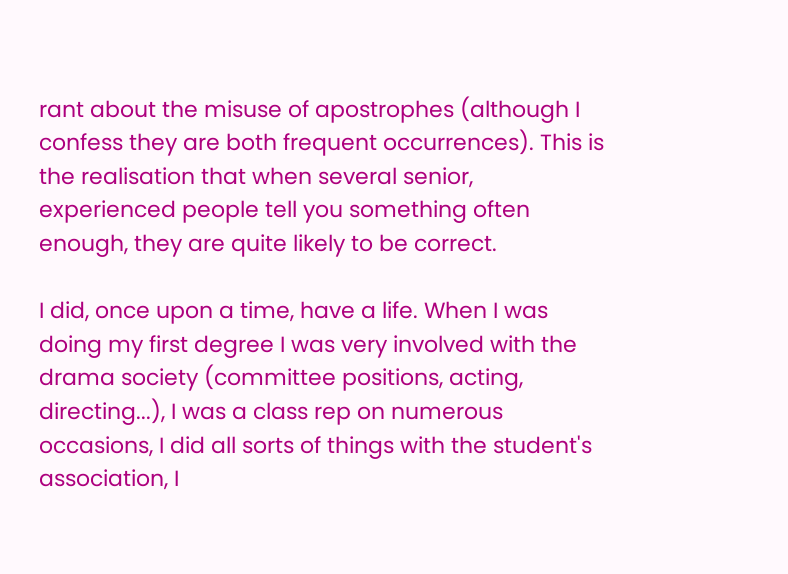rant about the misuse of apostrophes (although I confess they are both frequent occurrences). This is the realisation that when several senior, experienced people tell you something often enough, they are quite likely to be correct.

I did, once upon a time, have a life. When I was doing my first degree I was very involved with the drama society (committee positions, acting, directing...), I was a class rep on numerous occasions, I did all sorts of things with the student's association, I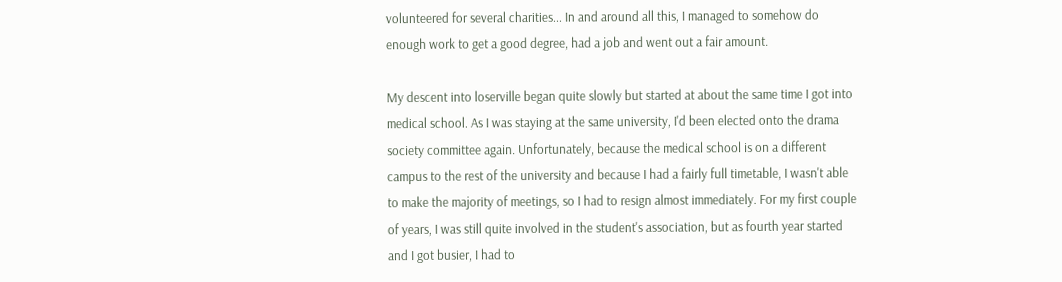volunteered for several charities... In and around all this, I managed to somehow do enough work to get a good degree, had a job and went out a fair amount.

My descent into loserville began quite slowly but started at about the same time I got into medical school. As I was staying at the same university, I'd been elected onto the drama society committee again. Unfortunately, because the medical school is on a different campus to the rest of the university and because I had a fairly full timetable, I wasn't able to make the majority of meetings, so I had to resign almost immediately. For my first couple of years, I was still quite involved in the student's association, but as fourth year started and I got busier, I had to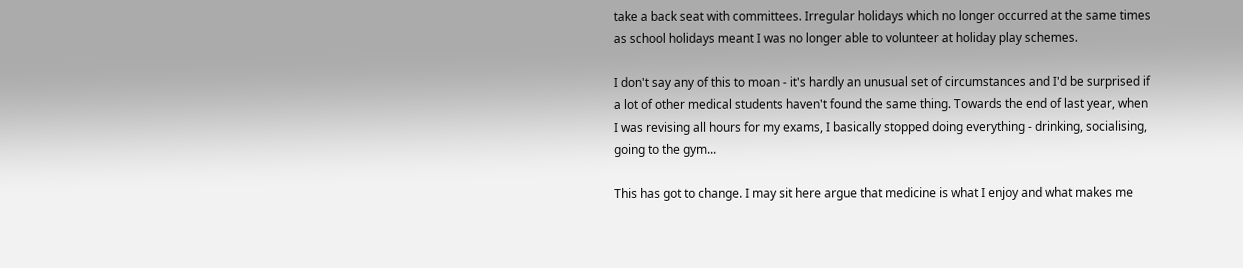take a back seat with committees. Irregular holidays which no longer occurred at the same times as school holidays meant I was no longer able to volunteer at holiday play schemes.

I don't say any of this to moan - it's hardly an unusual set of circumstances and I'd be surprised if a lot of other medical students haven't found the same thing. Towards the end of last year, when I was revising all hours for my exams, I basically stopped doing everything - drinking, socialising, going to the gym...

This has got to change. I may sit here argue that medicine is what I enjoy and what makes me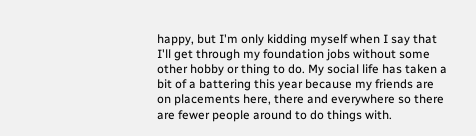happy, but I'm only kidding myself when I say that I'll get through my foundation jobs without some other hobby or thing to do. My social life has taken a bit of a battering this year because my friends are on placements here, there and everywhere so there are fewer people around to do things with.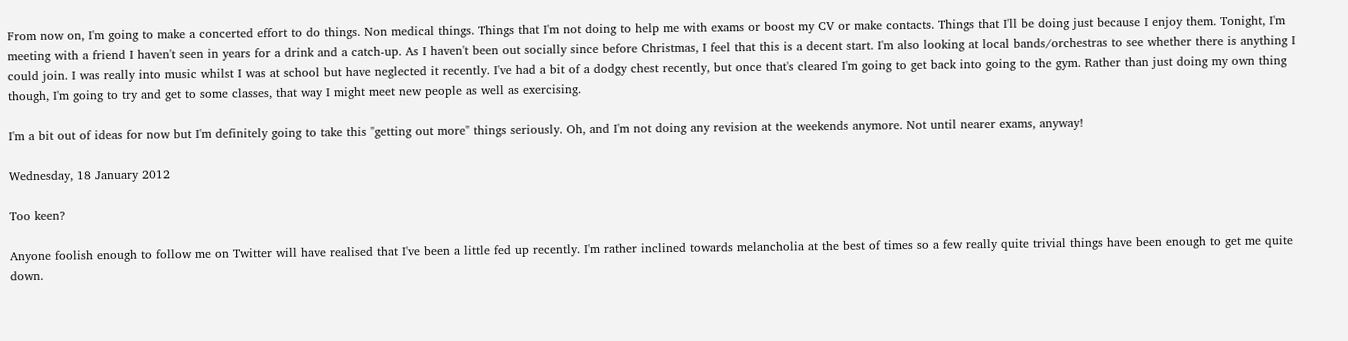From now on, I'm going to make a concerted effort to do things. Non medical things. Things that I'm not doing to help me with exams or boost my CV or make contacts. Things that I'll be doing just because I enjoy them. Tonight, I'm meeting with a friend I haven't seen in years for a drink and a catch-up. As I haven't been out socially since before Christmas, I feel that this is a decent start. I'm also looking at local bands/orchestras to see whether there is anything I could join. I was really into music whilst I was at school but have neglected it recently. I've had a bit of a dodgy chest recently, but once that's cleared I'm going to get back into going to the gym. Rather than just doing my own thing though, I'm going to try and get to some classes, that way I might meet new people as well as exercising.

I'm a bit out of ideas for now but I'm definitely going to take this "getting out more" things seriously. Oh, and I'm not doing any revision at the weekends anymore. Not until nearer exams, anyway!

Wednesday, 18 January 2012

Too keen?

Anyone foolish enough to follow me on Twitter will have realised that I've been a little fed up recently. I'm rather inclined towards melancholia at the best of times so a few really quite trivial things have been enough to get me quite down.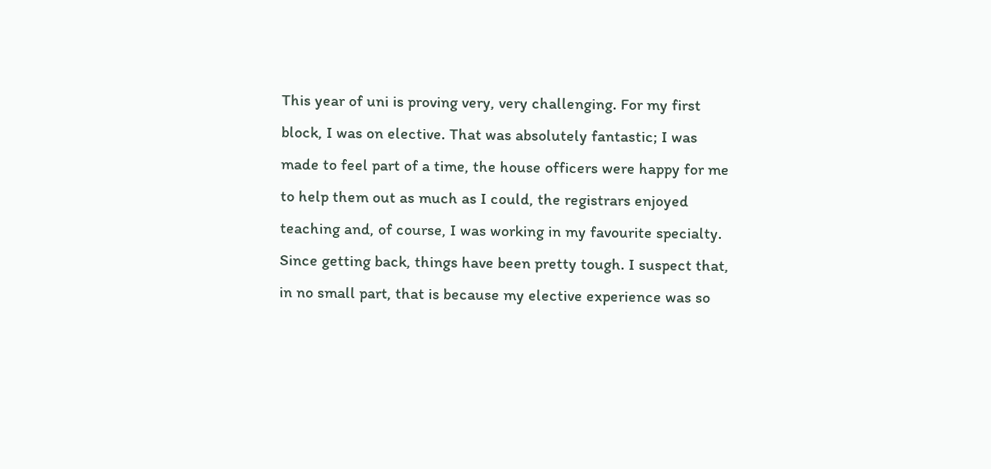This year of uni is proving very, very challenging. For my first block, I was on elective. That was absolutely fantastic; I was made to feel part of a time, the house officers were happy for me to help them out as much as I could, the registrars enjoyed teaching and, of course, I was working in my favourite specialty. Since getting back, things have been pretty tough. I suspect that, in no small part, that is because my elective experience was so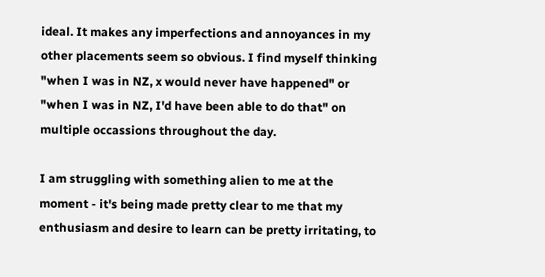ideal. It makes any imperfections and annoyances in my other placements seem so obvious. I find myself thinking "when I was in NZ, x would never have happened" or "when I was in NZ, I'd have been able to do that" on multiple occassions throughout the day.

I am struggling with something alien to me at the moment - it's being made pretty clear to me that my enthusiasm and desire to learn can be pretty irritating, to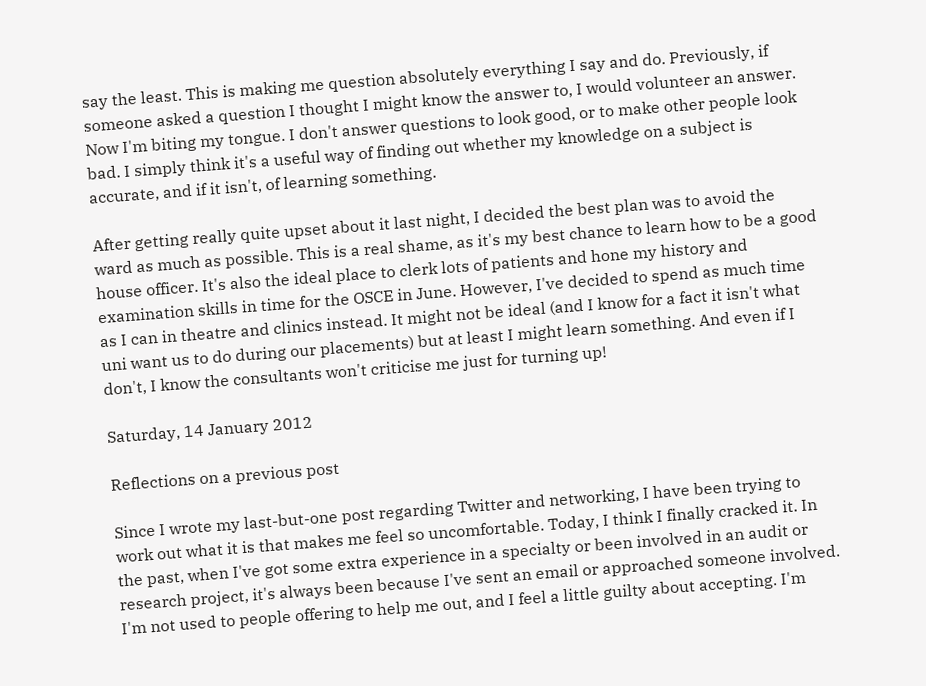say the least. This is making me question absolutely everything I say and do. Previously, if someone asked a question I thought I might know the answer to, I would volunteer an answer. Now I'm biting my tongue. I don't answer questions to look good, or to make other people look bad. I simply think it's a useful way of finding out whether my knowledge on a subject is accurate, and if it isn't, of learning something.

After getting really quite upset about it last night, I decided the best plan was to avoid the ward as much as possible. This is a real shame, as it's my best chance to learn how to be a good house officer. It's also the ideal place to clerk lots of patients and hone my history and examination skills in time for the OSCE in June. However, I've decided to spend as much time as I can in theatre and clinics instead. It might not be ideal (and I know for a fact it isn't what uni want us to do during our placements) but at least I might learn something. And even if I don't, I know the consultants won't criticise me just for turning up!

Saturday, 14 January 2012

Reflections on a previous post

Since I wrote my last-but-one post regarding Twitter and networking, I have been trying to work out what it is that makes me feel so uncomfortable. Today, I think I finally cracked it. In the past, when I've got some extra experience in a specialty or been involved in an audit or research project, it's always been because I've sent an email or approached someone involved. I'm not used to people offering to help me out, and I feel a little guilty about accepting. I'm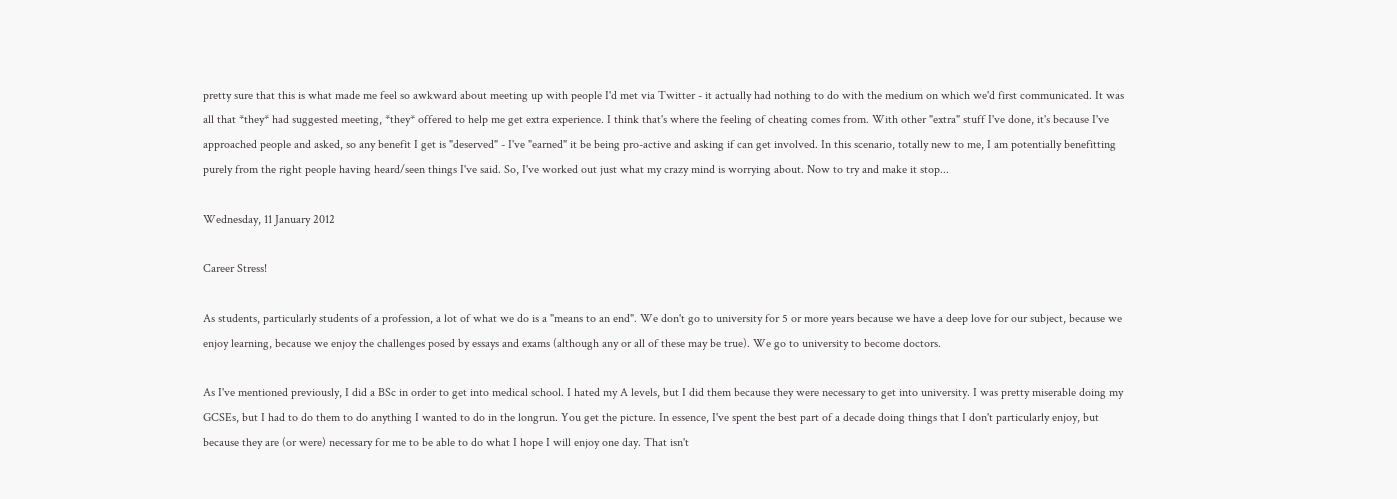pretty sure that this is what made me feel so awkward about meeting up with people I'd met via Twitter - it actually had nothing to do with the medium on which we'd first communicated. It was all that *they* had suggested meeting, *they* offered to help me get extra experience. I think that's where the feeling of cheating comes from. With other "extra" stuff I've done, it's because I've approached people and asked, so any benefit I get is "deserved" - I've "earned" it be being pro-active and asking if can get involved. In this scenario, totally new to me, I am potentially benefitting purely from the right people having heard/seen things I've said. So, I've worked out just what my crazy mind is worrying about. Now to try and make it stop...

Wednesday, 11 January 2012

Career Stress!

As students, particularly students of a profession, a lot of what we do is a "means to an end". We don't go to university for 5 or more years because we have a deep love for our subject, because we enjoy learning, because we enjoy the challenges posed by essays and exams (although any or all of these may be true). We go to university to become doctors.

As I've mentioned previously, I did a BSc in order to get into medical school. I hated my A levels, but I did them because they were necessary to get into university. I was pretty miserable doing my GCSEs, but I had to do them to do anything I wanted to do in the longrun. You get the picture. In essence, I've spent the best part of a decade doing things that I don't particularly enjoy, but because they are (or were) necessary for me to be able to do what I hope I will enjoy one day. That isn't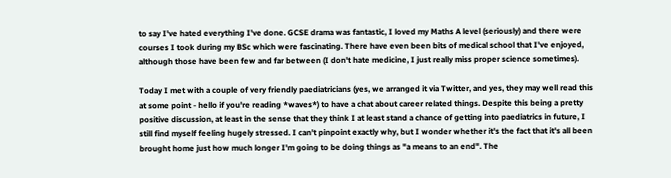to say I've hated everything I've done. GCSE drama was fantastic, I loved my Maths A level (seriously) and there were courses I took during my BSc which were fascinating. There have even been bits of medical school that I've enjoyed, although those have been few and far between (I don't hate medicine, I just really miss proper science sometimes).

Today I met with a couple of very friendly paediatricians (yes, we arranged it via Twitter, and yes, they may well read this at some point - hello if you're reading *waves*) to have a chat about career related things. Despite this being a pretty positive discussion, at least in the sense that they think I at least stand a chance of getting into paediatrics in future, I still find myself feeling hugely stressed. I can't pinpoint exactly why, but I wonder whether it's the fact that it's all been brought home just how much longer I'm going to be doing things as "a means to an end". The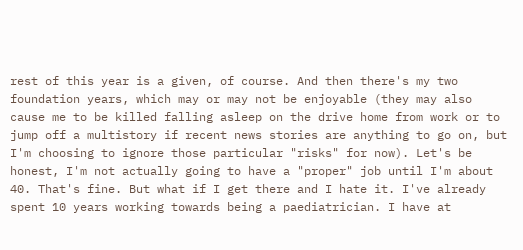rest of this year is a given, of course. And then there's my two foundation years, which may or may not be enjoyable (they may also cause me to be killed falling asleep on the drive home from work or to jump off a multistory if recent news stories are anything to go on, but I'm choosing to ignore those particular "risks" for now). Let's be honest, I'm not actually going to have a "proper" job until I'm about 40. That's fine. But what if I get there and I hate it. I've already spent 10 years working towards being a paediatrician. I have at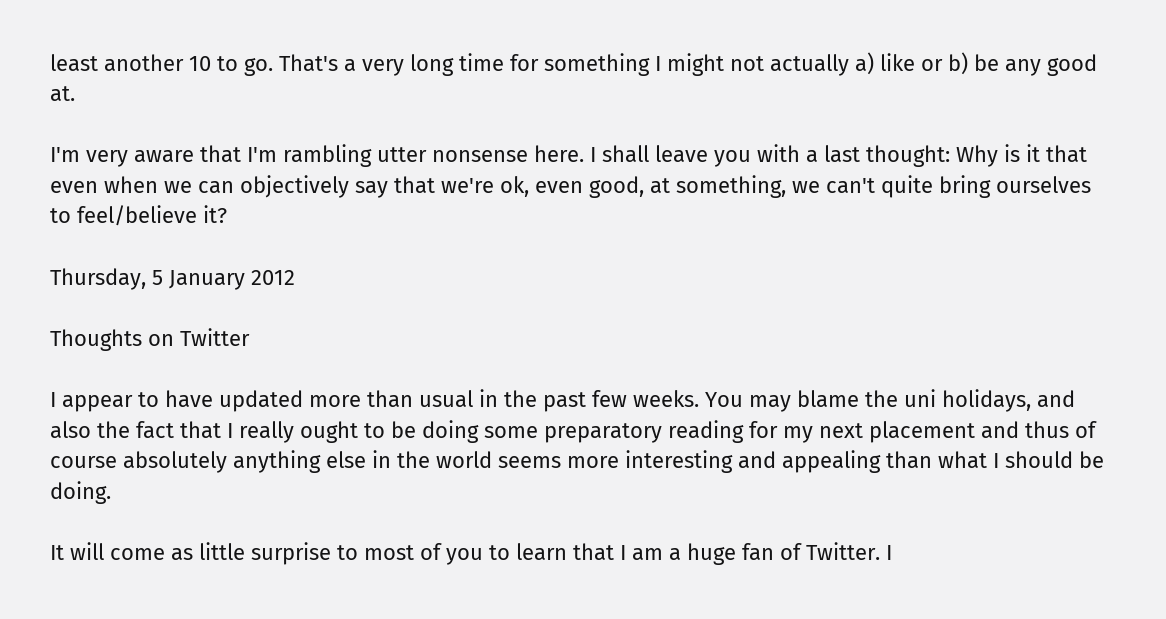least another 10 to go. That's a very long time for something I might not actually a) like or b) be any good at.

I'm very aware that I'm rambling utter nonsense here. I shall leave you with a last thought: Why is it that even when we can objectively say that we're ok, even good, at something, we can't quite bring ourselves to feel/believe it?

Thursday, 5 January 2012

Thoughts on Twitter

I appear to have updated more than usual in the past few weeks. You may blame the uni holidays, and also the fact that I really ought to be doing some preparatory reading for my next placement and thus of course absolutely anything else in the world seems more interesting and appealing than what I should be doing.

It will come as little surprise to most of you to learn that I am a huge fan of Twitter. I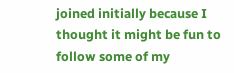joined initially because I thought it might be fun to follow some of my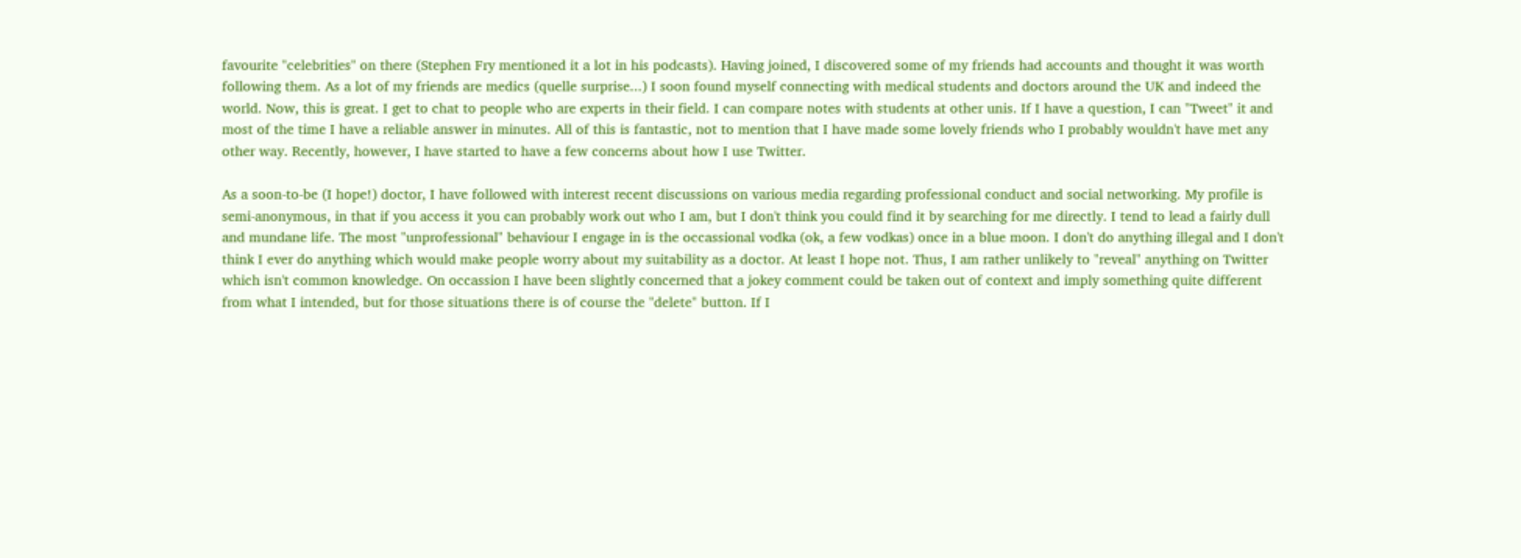favourite "celebrities" on there (Stephen Fry mentioned it a lot in his podcasts). Having joined, I discovered some of my friends had accounts and thought it was worth following them. As a lot of my friends are medics (quelle surprise...) I soon found myself connecting with medical students and doctors around the UK and indeed the world. Now, this is great. I get to chat to people who are experts in their field. I can compare notes with students at other unis. If I have a question, I can "Tweet" it and most of the time I have a reliable answer in minutes. All of this is fantastic, not to mention that I have made some lovely friends who I probably wouldn't have met any other way. Recently, however, I have started to have a few concerns about how I use Twitter.

As a soon-to-be (I hope!) doctor, I have followed with interest recent discussions on various media regarding professional conduct and social networking. My profile is semi-anonymous, in that if you access it you can probably work out who I am, but I don't think you could find it by searching for me directly. I tend to lead a fairly dull and mundane life. The most "unprofessional" behaviour I engage in is the occassional vodka (ok, a few vodkas) once in a blue moon. I don't do anything illegal and I don't think I ever do anything which would make people worry about my suitability as a doctor. At least I hope not. Thus, I am rather unlikely to "reveal" anything on Twitter which isn't common knowledge. On occassion I have been slightly concerned that a jokey comment could be taken out of context and imply something quite different from what I intended, but for those situations there is of course the "delete" button. If I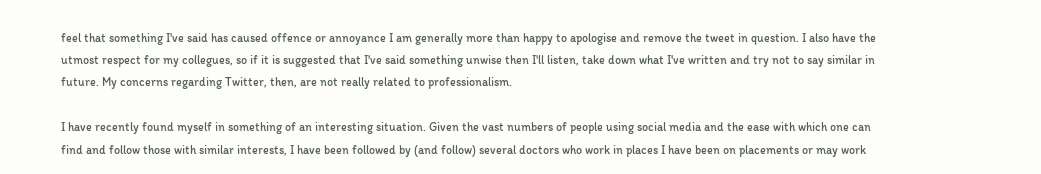feel that something I've said has caused offence or annoyance I am generally more than happy to apologise and remove the tweet in question. I also have the utmost respect for my collegues, so if it is suggested that I've said something unwise then I'll listen, take down what I've written and try not to say similar in future. My concerns regarding Twitter, then, are not really related to professionalism.

I have recently found myself in something of an interesting situation. Given the vast numbers of people using social media and the ease with which one can find and follow those with similar interests, I have been followed by (and follow) several doctors who work in places I have been on placements or may work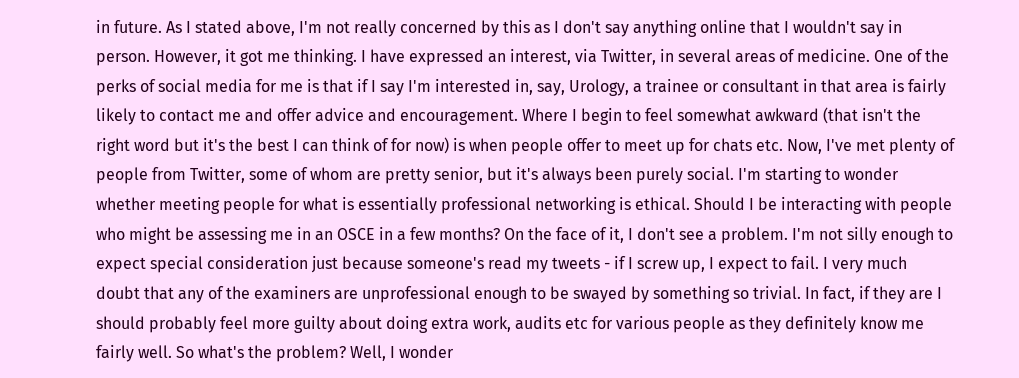in future. As I stated above, I'm not really concerned by this as I don't say anything online that I wouldn't say in person. However, it got me thinking. I have expressed an interest, via Twitter, in several areas of medicine. One of the perks of social media for me is that if I say I'm interested in, say, Urology, a trainee or consultant in that area is fairly likely to contact me and offer advice and encouragement. Where I begin to feel somewhat awkward (that isn't the right word but it's the best I can think of for now) is when people offer to meet up for chats etc. Now, I've met plenty of people from Twitter, some of whom are pretty senior, but it's always been purely social. I'm starting to wonder whether meeting people for what is essentially professional networking is ethical. Should I be interacting with people who might be assessing me in an OSCE in a few months? On the face of it, I don't see a problem. I'm not silly enough to expect special consideration just because someone's read my tweets - if I screw up, I expect to fail. I very much doubt that any of the examiners are unprofessional enough to be swayed by something so trivial. In fact, if they are I should probably feel more guilty about doing extra work, audits etc for various people as they definitely know me fairly well. So what's the problem? Well, I wonder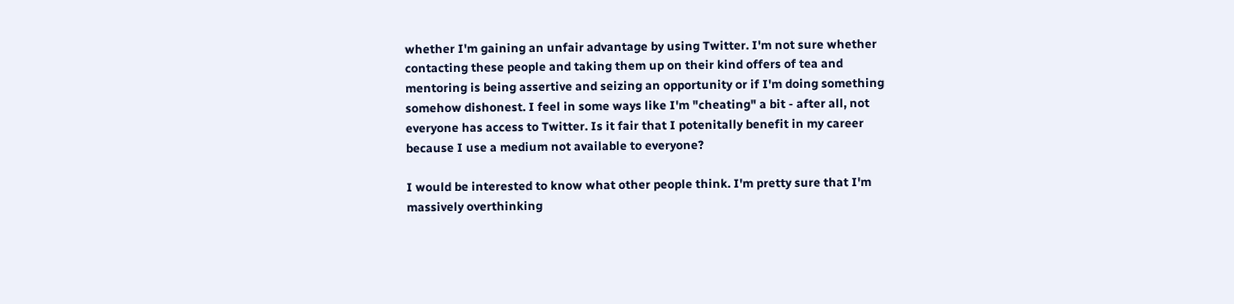whether I'm gaining an unfair advantage by using Twitter. I'm not sure whether contacting these people and taking them up on their kind offers of tea and mentoring is being assertive and seizing an opportunity or if I'm doing something somehow dishonest. I feel in some ways like I'm "cheating" a bit - after all, not everyone has access to Twitter. Is it fair that I potenitally benefit in my career because I use a medium not available to everyone?

I would be interested to know what other people think. I'm pretty sure that I'm massively overthinking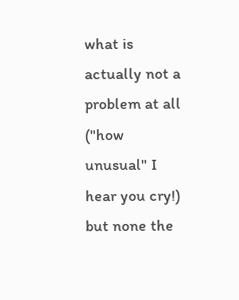what is actually not a problem at all ("how unusual" I hear you cry!) but none the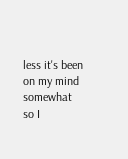less it's been on my mind somewhat so I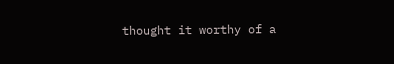thought it worthy of a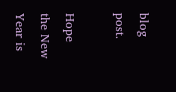blog post.

Hope the New Year is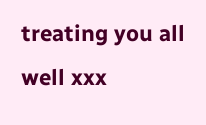treating you all well xxx